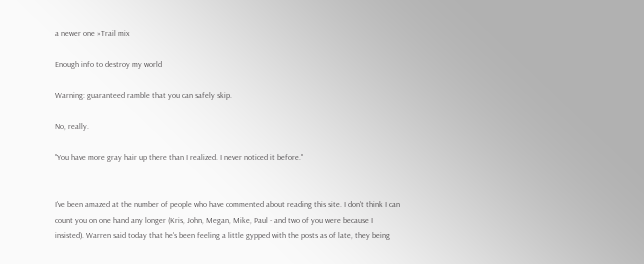a newer one »Trail mix

Enough info to destroy my world

Warning: guaranteed ramble that you can safely skip.

No, really.

"You have more gray hair up there than I realized. I never noticed it before."


I've been amazed at the number of people who have commented about reading this site. I don't think I can count you on one hand any longer (Kris, John, Megan, Mike, Paul - and two of you were because I insisted). Warren said today that he's been feeling a little gypped with the posts as of late, they being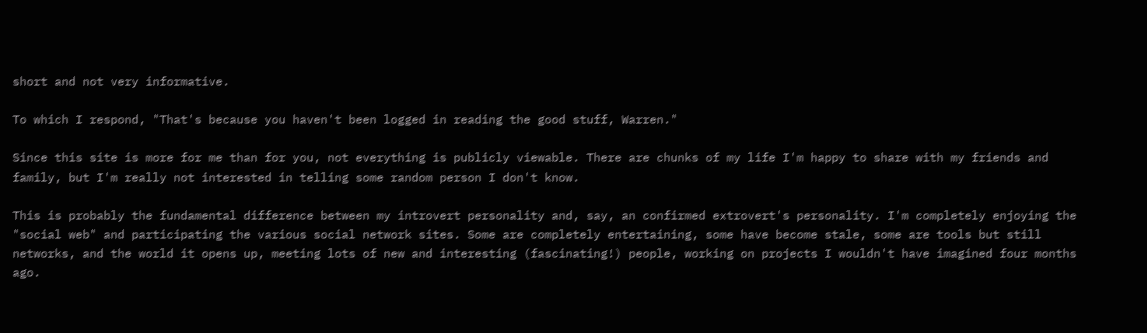short and not very informative.

To which I respond, "That's because you haven't been logged in reading the good stuff, Warren."

Since this site is more for me than for you, not everything is publicly viewable. There are chunks of my life I'm happy to share with my friends and family, but I'm really not interested in telling some random person I don't know.

This is probably the fundamental difference between my introvert personality and, say, an confirmed extrovert's personality. I'm completely enjoying the "social web" and participating the various social network sites. Some are completely entertaining, some have become stale, some are tools but still networks, and the world it opens up, meeting lots of new and interesting (fascinating!) people, working on projects I wouldn't have imagined four months ago.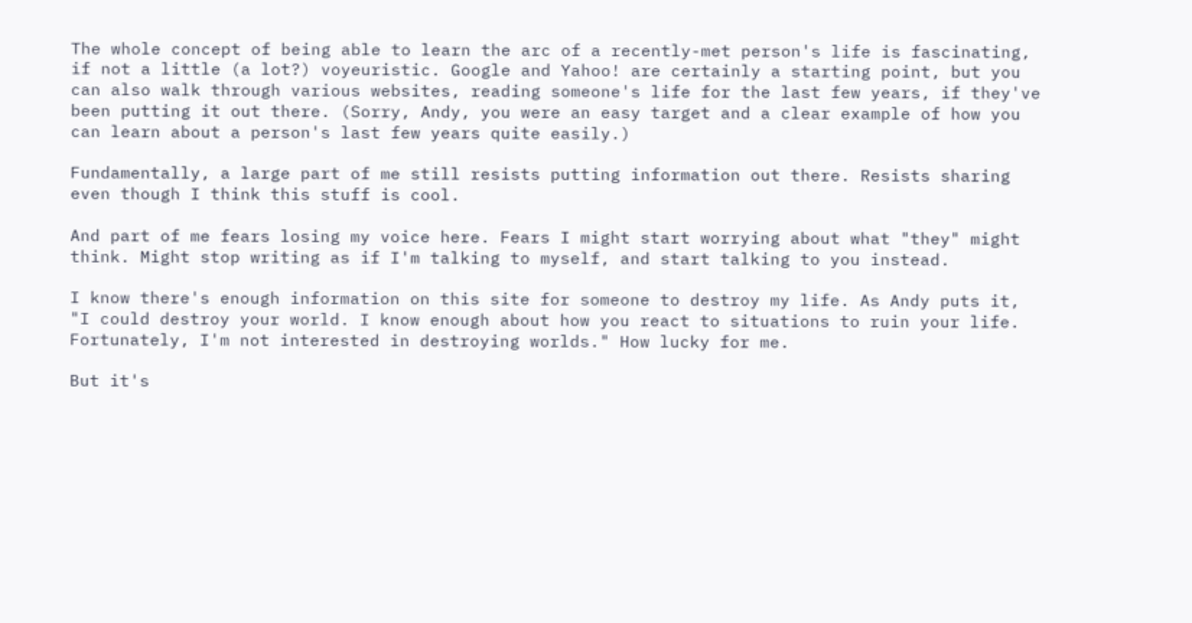The whole concept of being able to learn the arc of a recently-met person's life is fascinating, if not a little (a lot?) voyeuristic. Google and Yahoo! are certainly a starting point, but you can also walk through various websites, reading someone's life for the last few years, if they've been putting it out there. (Sorry, Andy, you were an easy target and a clear example of how you can learn about a person's last few years quite easily.)

Fundamentally, a large part of me still resists putting information out there. Resists sharing even though I think this stuff is cool.

And part of me fears losing my voice here. Fears I might start worrying about what "they" might think. Might stop writing as if I'm talking to myself, and start talking to you instead.

I know there's enough information on this site for someone to destroy my life. As Andy puts it, "I could destroy your world. I know enough about how you react to situations to ruin your life. Fortunately, I'm not interested in destroying worlds." How lucky for me.

But it's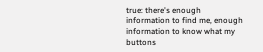true: there's enough information to find me, enough information to know what my buttons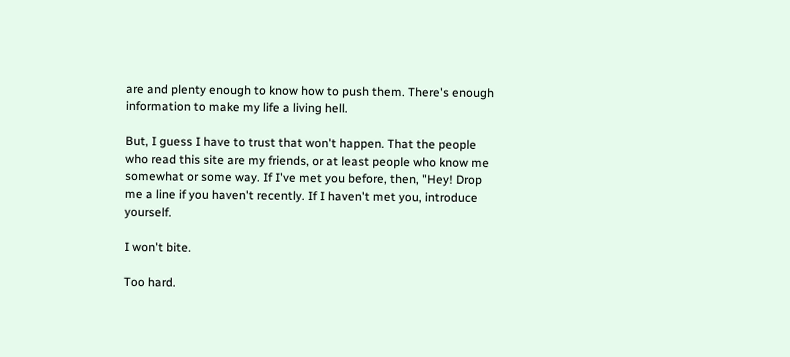are and plenty enough to know how to push them. There's enough information to make my life a living hell.

But, I guess I have to trust that won't happen. That the people who read this site are my friends, or at least people who know me somewhat or some way. If I've met you before, then, "Hey! Drop me a line if you haven't recently. If I haven't met you, introduce yourself.

I won't bite.

Too hard.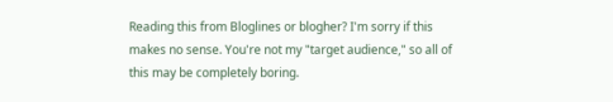Reading this from Bloglines or blogher? I'm sorry if this makes no sense. You're not my "target audience," so all of this may be completely boring.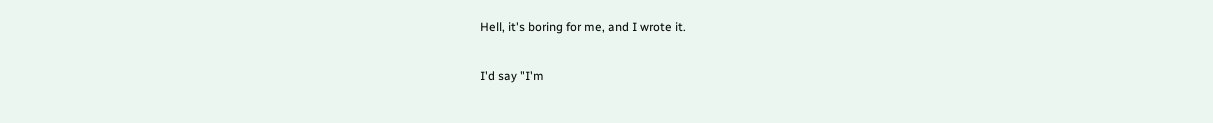Hell, it's boring for me, and I wrote it.

I'd say "I'm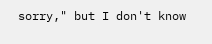sorry," but I don't know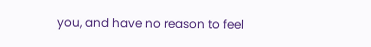you, and have no reason to feel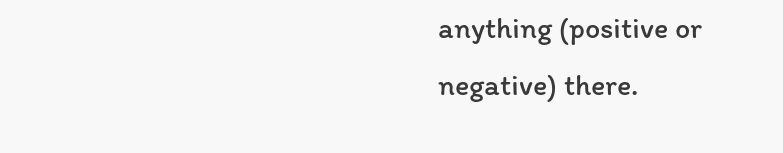anything (positive or negative) there.